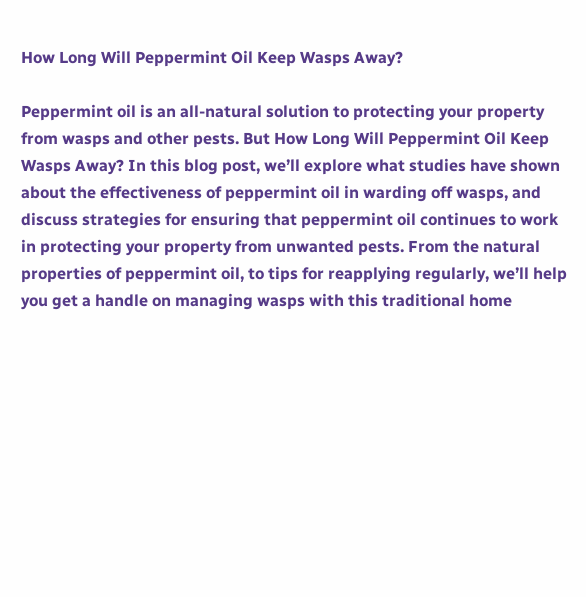How Long Will Peppermint Oil Keep Wasps Away?

Peppermint oil is an all-natural solution to protecting your property from wasps and other pests. But How Long Will Peppermint Oil Keep Wasps Away? In this blog post, we’ll explore what studies have shown about the effectiveness of peppermint oil in warding off wasps, and discuss strategies for ensuring that peppermint oil continues to work in protecting your property from unwanted pests. From the natural properties of peppermint oil, to tips for reapplying regularly, we’ll help you get a handle on managing wasps with this traditional home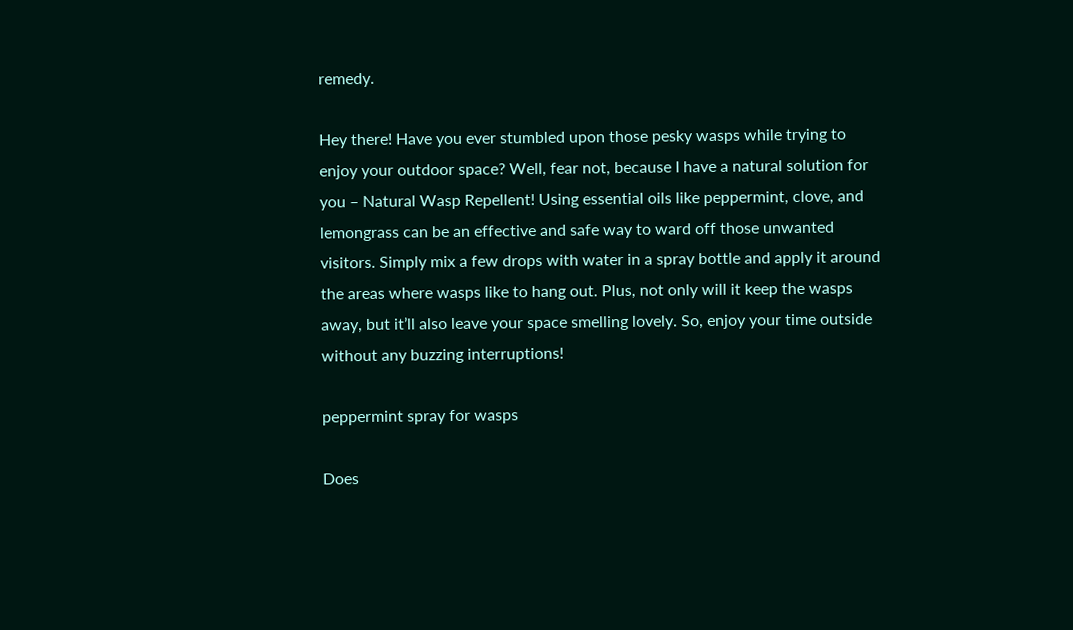remedy.

Hey there! Have you ever stumbled upon those pesky wasps while trying to enjoy your outdoor space? Well, fear not, because I have a natural solution for you – Natural Wasp Repellent! Using essential oils like peppermint, clove, and lemongrass can be an effective and safe way to ward off those unwanted visitors. Simply mix a few drops with water in a spray bottle and apply it around the areas where wasps like to hang out. Plus, not only will it keep the wasps away, but it’ll also leave your space smelling lovely. So, enjoy your time outside without any buzzing interruptions!

peppermint spray for wasps

Does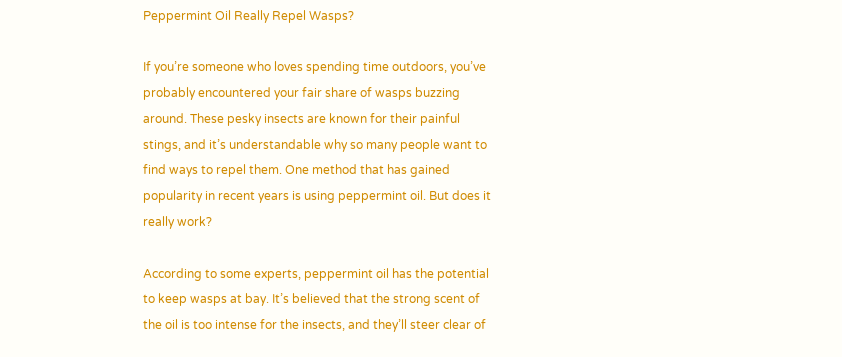Peppermint Oil Really Repel Wasps?

If you’re someone who loves spending time outdoors, you’ve probably encountered your fair share of wasps buzzing around. These pesky insects are known for their painful stings, and it’s understandable why so many people want to find ways to repel them. One method that has gained popularity in recent years is using peppermint oil. But does it really work?

According to some experts, peppermint oil has the potential to keep wasps at bay. It’s believed that the strong scent of the oil is too intense for the insects, and they’ll steer clear of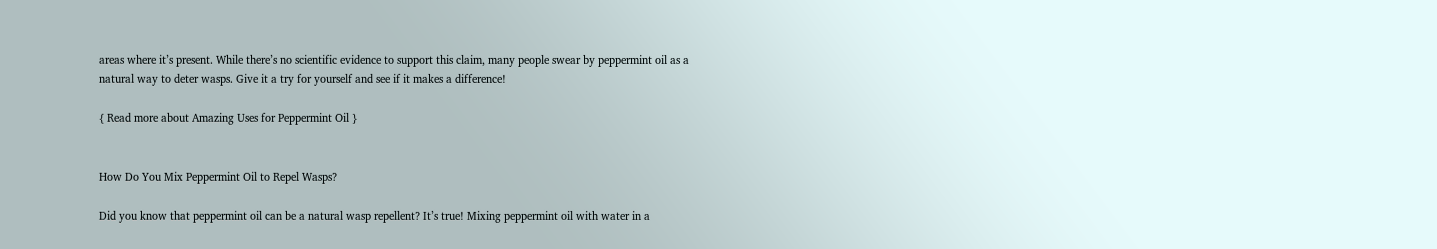areas where it’s present. While there’s no scientific evidence to support this claim, many people swear by peppermint oil as a natural way to deter wasps. Give it a try for yourself and see if it makes a difference!

{ Read more about Amazing Uses for Peppermint Oil }


How Do You Mix Peppermint Oil to Repel Wasps?

Did you know that peppermint oil can be a natural wasp repellent? It’s true! Mixing peppermint oil with water in a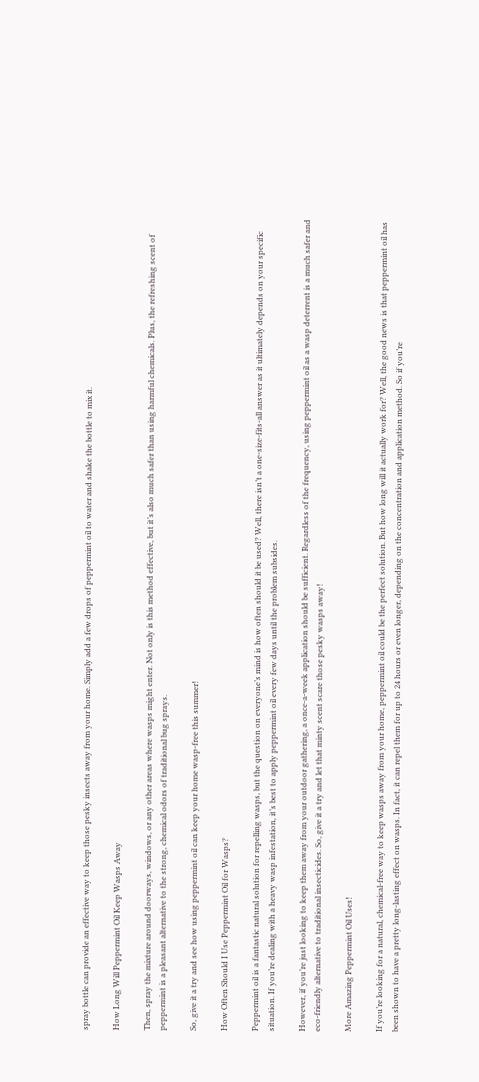spray bottle can provide an effective way to keep those pesky insects away from your home. Simply add a few drops of peppermint oil to water and shake the bottle to mix it.

How Long Will Peppermint Oil Keep Wasps Away

Then, spray the mixture around doorways, windows, or any other areas where wasps might enter. Not only is this method effective, but it’s also much safer than using harmful chemicals. Plus, the refreshing scent of peppermint is a pleasant alternative to the strong, chemical odors of traditional bug sprays.

So, give it a try and see how using peppermint oil can keep your home wasp-free this summer!

How Often Should I Use Peppermint Oil for Wasps?

Peppermint oil is a fantastic natural solution for repelling wasps, but the question on everyone’s mind is how often should it be used? Well, there isn’t a one-size-fits-all answer as it ultimately depends on your specific situation. If you’re dealing with a heavy wasp infestation, it’s best to apply peppermint oil every few days until the problem subsides.

However, if you’re just looking to keep them away from your outdoor gathering, a once-a-week application should be sufficient. Regardless of the frequency, using peppermint oil as a wasp deterrent is a much safer and eco-friendly alternative to traditional insecticides. So, give it a try and let that minty scent scare those pesky wasps away!

More Amazing Peppermint Oil Uses!

If you’re looking for a natural, chemical-free way to keep wasps away from your home, peppermint oil could be the perfect solution. But how long will it actually work for? Well, the good news is that peppermint oil has been shown to have a pretty long-lasting effect on wasps. In fact, it can repel them for up to 24 hours or even longer, depending on the concentration and application method. So if you’re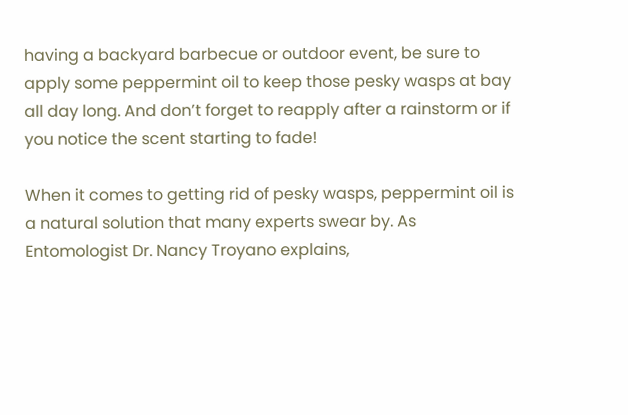having a backyard barbecue or outdoor event, be sure to apply some peppermint oil to keep those pesky wasps at bay all day long. And don’t forget to reapply after a rainstorm or if you notice the scent starting to fade!

When it comes to getting rid of pesky wasps, peppermint oil is a natural solution that many experts swear by. As Entomologist Dr. Nancy Troyano explains,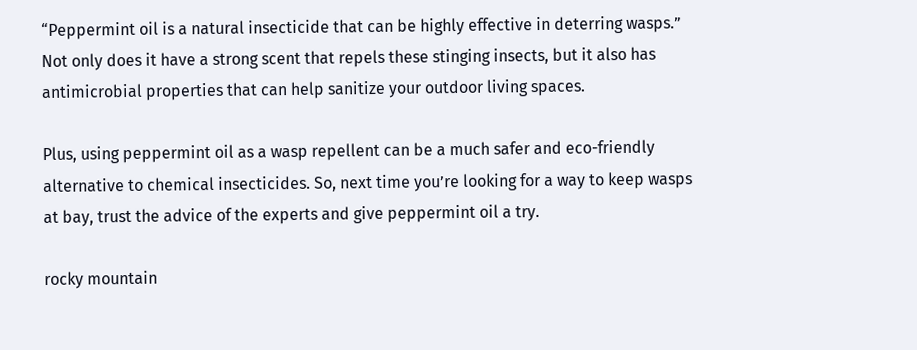“Peppermint oil is a natural insecticide that can be highly effective in deterring wasps.” Not only does it have a strong scent that repels these stinging insects, but it also has antimicrobial properties that can help sanitize your outdoor living spaces.

Plus, using peppermint oil as a wasp repellent can be a much safer and eco-friendly alternative to chemical insecticides. So, next time you’re looking for a way to keep wasps at bay, trust the advice of the experts and give peppermint oil a try.

rocky mountain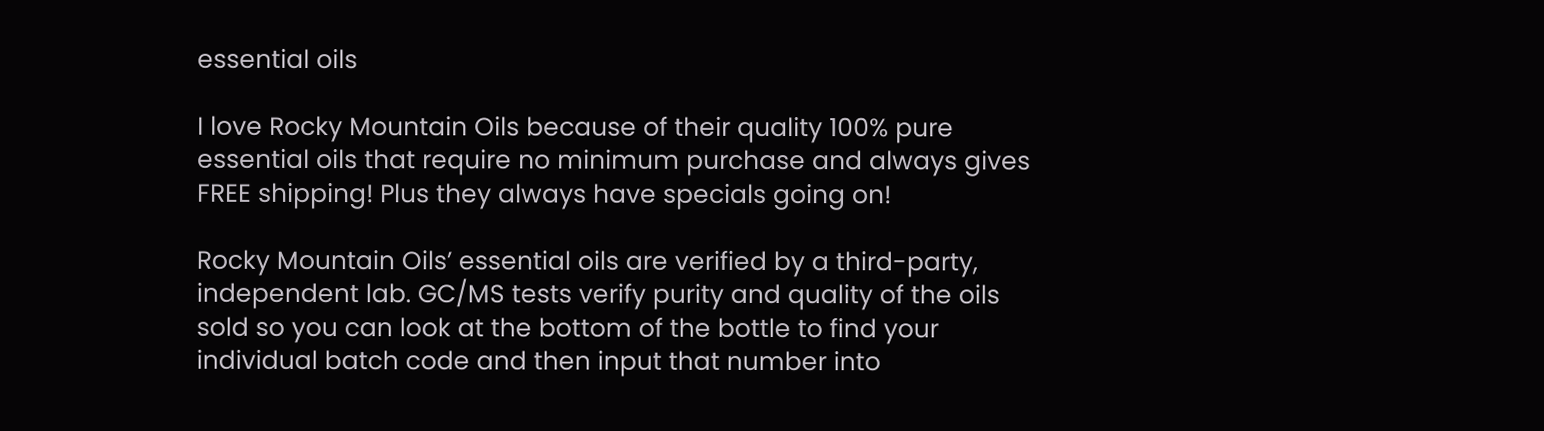essential oils

I love Rocky Mountain Oils because of their quality 100% pure essential oils that require no minimum purchase and always gives FREE shipping! Plus they always have specials going on!

Rocky Mountain Oils’ essential oils are verified by a third-party, independent lab. GC/MS tests verify purity and quality of the oils sold so you can look at the bottom of the bottle to find your individual batch code and then input that number into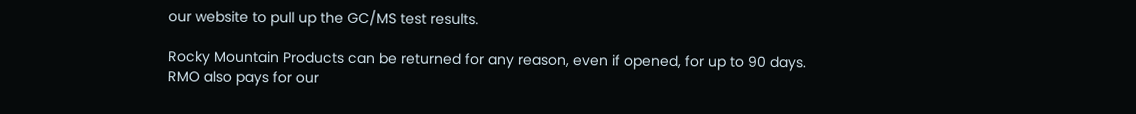our website to pull up the GC/MS test results.

Rocky Mountain Products can be returned for any reason, even if opened, for up to 90 days. RMO also pays for our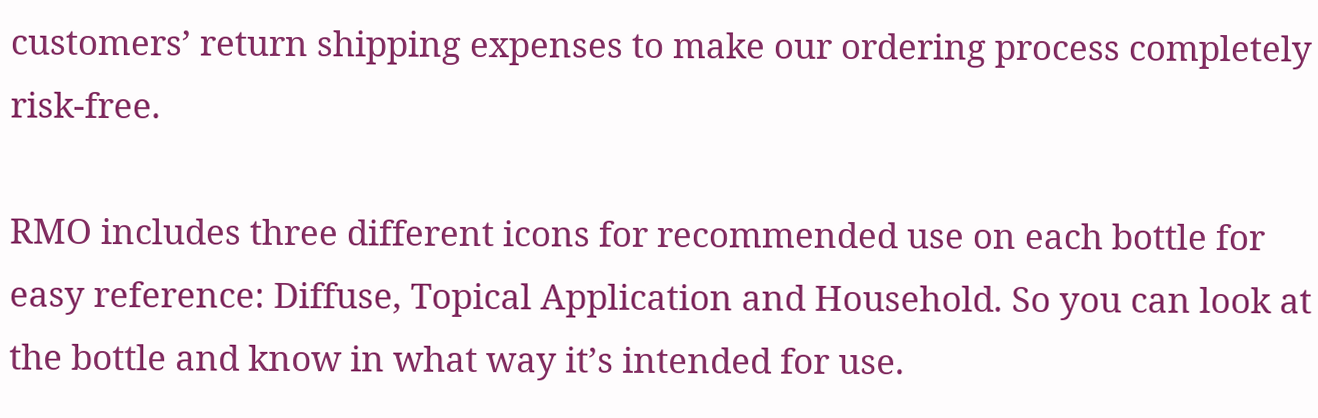customers’ return shipping expenses to make our ordering process completely risk-free.

RMO includes three different icons for recommended use on each bottle for easy reference: Diffuse, Topical Application and Household. So you can look at the bottle and know in what way it’s intended for use.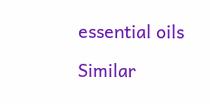essential oils

Similar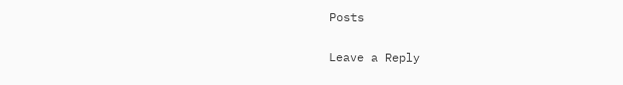Posts

Leave a Reply